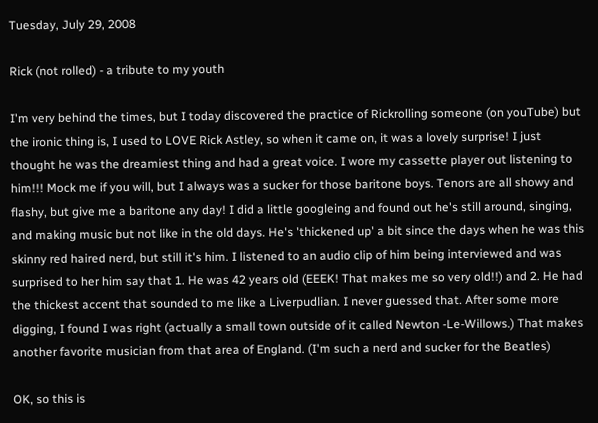Tuesday, July 29, 2008

Rick (not rolled) - a tribute to my youth

I'm very behind the times, but I today discovered the practice of Rickrolling someone (on youTube) but the ironic thing is, I used to LOVE Rick Astley, so when it came on, it was a lovely surprise! I just thought he was the dreamiest thing and had a great voice. I wore my cassette player out listening to him!!! Mock me if you will, but I always was a sucker for those baritone boys. Tenors are all showy and flashy, but give me a baritone any day! I did a little googleing and found out he's still around, singing, and making music but not like in the old days. He's 'thickened up' a bit since the days when he was this skinny red haired nerd, but still it's him. I listened to an audio clip of him being interviewed and was surprised to her him say that 1. He was 42 years old (EEEK! That makes me so very old!!) and 2. He had the thickest accent that sounded to me like a Liverpudlian. I never guessed that. After some more digging, I found I was right (actually a small town outside of it called Newton -Le-Willows.) That makes another favorite musician from that area of England. (I'm such a nerd and sucker for the Beatles)

OK, so this is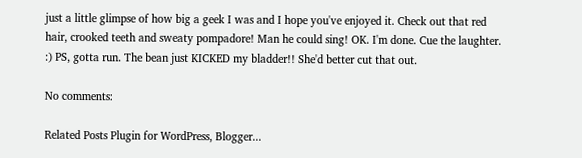just a little glimpse of how big a geek I was and I hope you've enjoyed it. Check out that red hair, crooked teeth and sweaty pompadore! Man he could sing! OK. I'm done. Cue the laughter. :) PS, gotta run. The bean just KICKED my bladder!! She'd better cut that out.

No comments:

Related Posts Plugin for WordPress, Blogger...